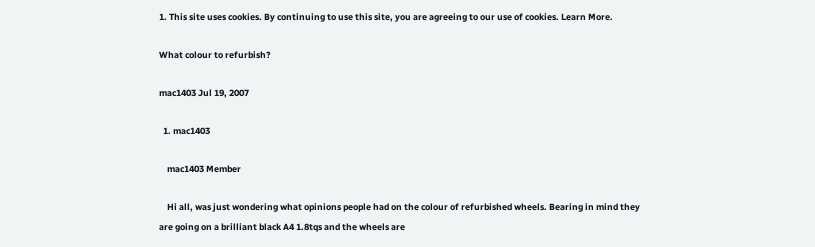1. This site uses cookies. By continuing to use this site, you are agreeing to our use of cookies. Learn More.

What colour to refurbish?

mac1403 Jul 19, 2007

  1. mac1403

    mac1403 Member

    Hi all, was just wondering what opinions people had on the colour of refurbished wheels. Bearing in mind they are going on a brilliant black A4 1.8tqs and the wheels are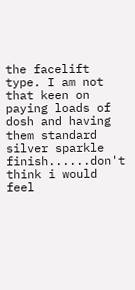the facelift type. I am not that keen on paying loads of dosh and having them standard silver sparkle finish......don't think i would feel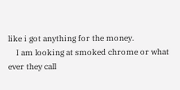like i got anything for the money.
    I am looking at smoked chrome or what ever they call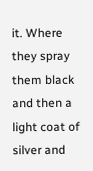it. Where they spray them black and then a light coat of silver and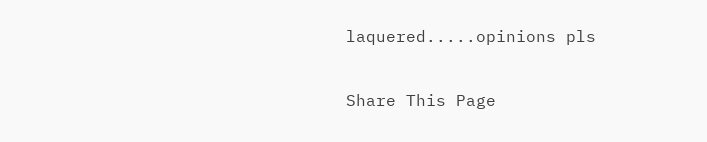laquered.....opinions pls

Share This Page